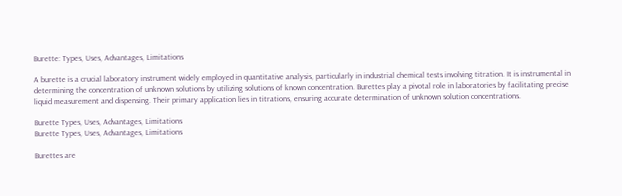Burette: Types, Uses, Advantages, Limitations

A burette is a crucial laboratory instrument widely employed in quantitative analysis, particularly in industrial chemical tests involving titration. It is instrumental in determining the concentration of unknown solutions by utilizing solutions of known concentration. Burettes play a pivotal role in laboratories by facilitating precise liquid measurement and dispensing. Their primary application lies in titrations, ensuring accurate determination of unknown solution concentrations.

Burette Types, Uses, Advantages, Limitations
Burette Types, Uses, Advantages, Limitations

Burettes are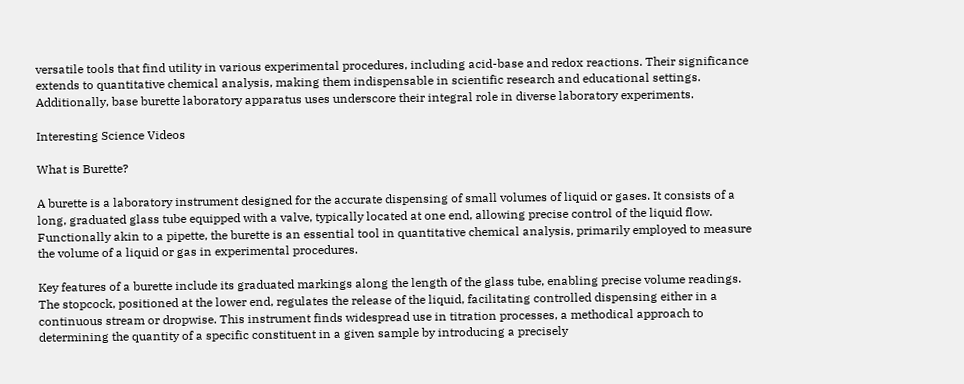versatile tools that find utility in various experimental procedures, including acid-base and redox reactions. Their significance extends to quantitative chemical analysis, making them indispensable in scientific research and educational settings. Additionally, base burette laboratory apparatus uses underscore their integral role in diverse laboratory experiments.

Interesting Science Videos

What is Burette?

A burette is a laboratory instrument designed for the accurate dispensing of small volumes of liquid or gases. It consists of a long, graduated glass tube equipped with a valve, typically located at one end, allowing precise control of the liquid flow. Functionally akin to a pipette, the burette is an essential tool in quantitative chemical analysis, primarily employed to measure the volume of a liquid or gas in experimental procedures.

Key features of a burette include its graduated markings along the length of the glass tube, enabling precise volume readings. The stopcock, positioned at the lower end, regulates the release of the liquid, facilitating controlled dispensing either in a continuous stream or dropwise. This instrument finds widespread use in titration processes, a methodical approach to determining the quantity of a specific constituent in a given sample by introducing a precisely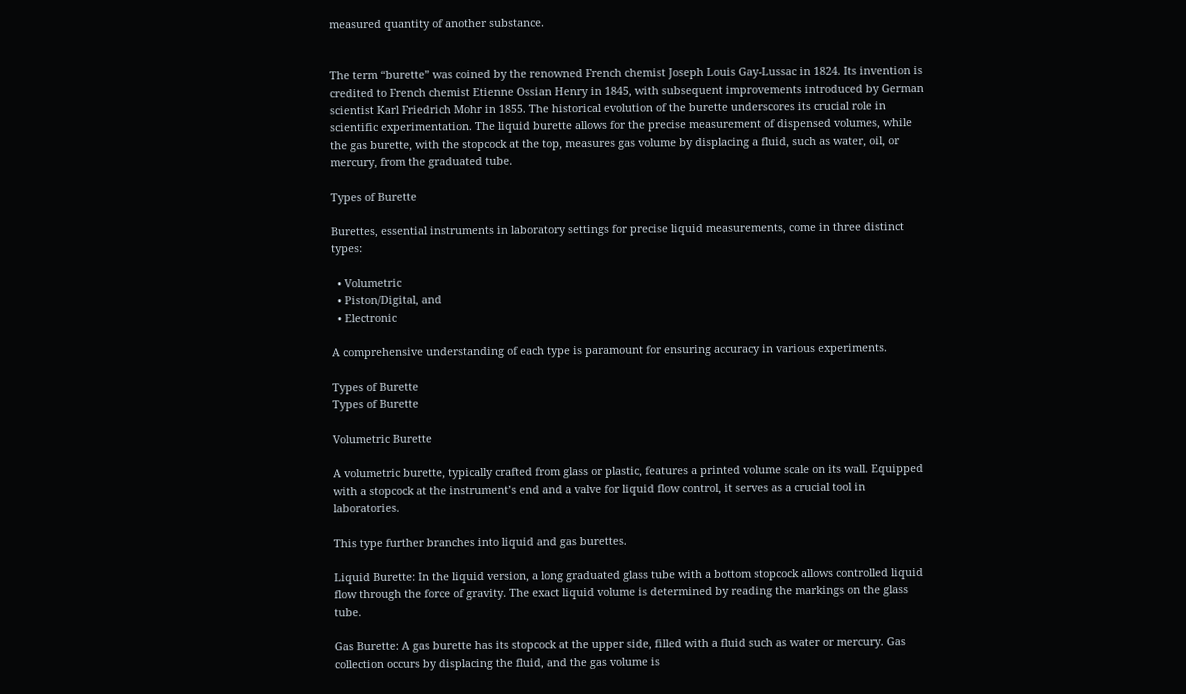measured quantity of another substance.


The term “burette” was coined by the renowned French chemist Joseph Louis Gay-Lussac in 1824. Its invention is credited to French chemist Etienne Ossian Henry in 1845, with subsequent improvements introduced by German scientist Karl Friedrich Mohr in 1855. The historical evolution of the burette underscores its crucial role in scientific experimentation. The liquid burette allows for the precise measurement of dispensed volumes, while the gas burette, with the stopcock at the top, measures gas volume by displacing a fluid, such as water, oil, or mercury, from the graduated tube.

Types of Burette

Burettes, essential instruments in laboratory settings for precise liquid measurements, come in three distinct types:

  • Volumetric
  • Piston/Digital, and
  • Electronic

A comprehensive understanding of each type is paramount for ensuring accuracy in various experiments.

Types of Burette
Types of Burette

Volumetric Burette

A volumetric burette, typically crafted from glass or plastic, features a printed volume scale on its wall. Equipped with a stopcock at the instrument’s end and a valve for liquid flow control, it serves as a crucial tool in laboratories.

This type further branches into liquid and gas burettes.

Liquid Burette: In the liquid version, a long graduated glass tube with a bottom stopcock allows controlled liquid flow through the force of gravity. The exact liquid volume is determined by reading the markings on the glass tube.

Gas Burette: A gas burette has its stopcock at the upper side, filled with a fluid such as water or mercury. Gas collection occurs by displacing the fluid, and the gas volume is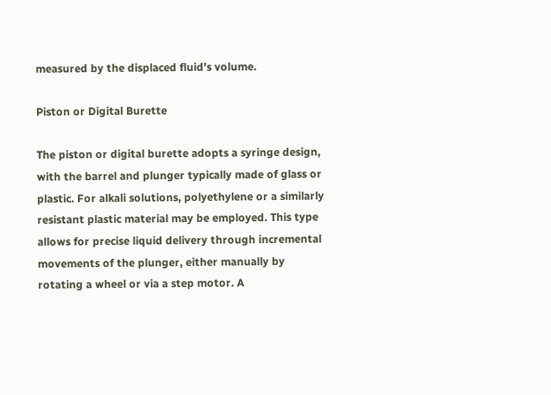measured by the displaced fluid’s volume.

Piston or Digital Burette

The piston or digital burette adopts a syringe design, with the barrel and plunger typically made of glass or plastic. For alkali solutions, polyethylene or a similarly resistant plastic material may be employed. This type allows for precise liquid delivery through incremental movements of the plunger, either manually by rotating a wheel or via a step motor. A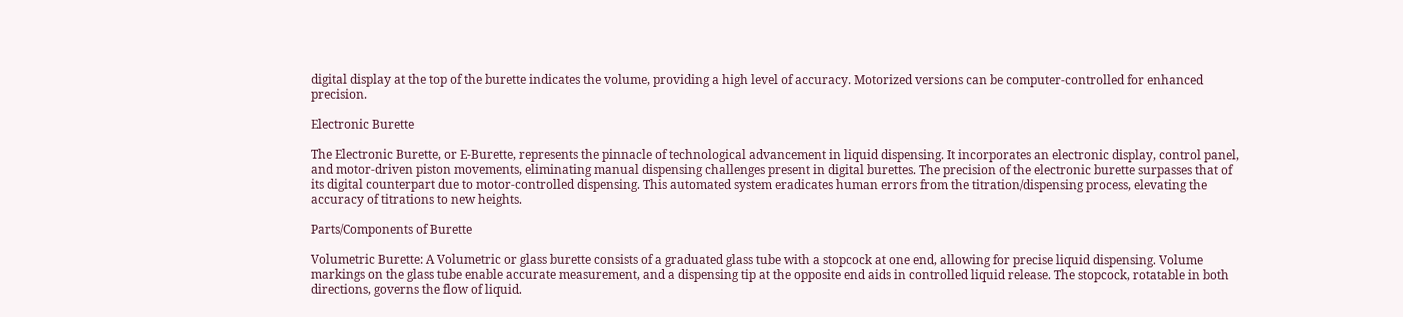digital display at the top of the burette indicates the volume, providing a high level of accuracy. Motorized versions can be computer-controlled for enhanced precision.

Electronic Burette

The Electronic Burette, or E-Burette, represents the pinnacle of technological advancement in liquid dispensing. It incorporates an electronic display, control panel, and motor-driven piston movements, eliminating manual dispensing challenges present in digital burettes. The precision of the electronic burette surpasses that of its digital counterpart due to motor-controlled dispensing. This automated system eradicates human errors from the titration/dispensing process, elevating the accuracy of titrations to new heights.

Parts/Components of Burette

Volumetric Burette: A Volumetric or glass burette consists of a graduated glass tube with a stopcock at one end, allowing for precise liquid dispensing. Volume markings on the glass tube enable accurate measurement, and a dispensing tip at the opposite end aids in controlled liquid release. The stopcock, rotatable in both directions, governs the flow of liquid.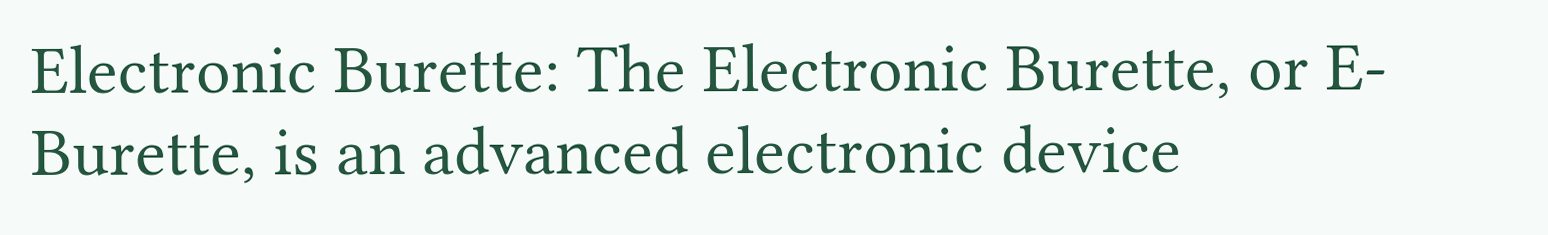Electronic Burette: The Electronic Burette, or E-Burette, is an advanced electronic device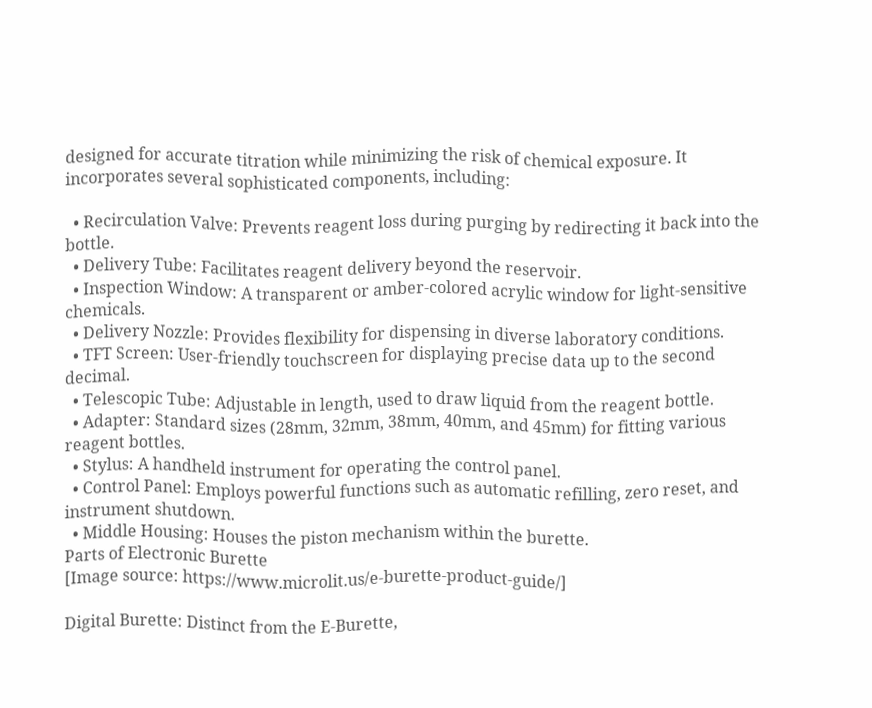designed for accurate titration while minimizing the risk of chemical exposure. It incorporates several sophisticated components, including:

  • Recirculation Valve: Prevents reagent loss during purging by redirecting it back into the bottle.
  • Delivery Tube: Facilitates reagent delivery beyond the reservoir.
  • Inspection Window: A transparent or amber-colored acrylic window for light-sensitive chemicals.
  • Delivery Nozzle: Provides flexibility for dispensing in diverse laboratory conditions.
  • TFT Screen: User-friendly touchscreen for displaying precise data up to the second decimal.
  • Telescopic Tube: Adjustable in length, used to draw liquid from the reagent bottle.
  • Adapter: Standard sizes (28mm, 32mm, 38mm, 40mm, and 45mm) for fitting various reagent bottles.
  • Stylus: A handheld instrument for operating the control panel.
  • Control Panel: Employs powerful functions such as automatic refilling, zero reset, and instrument shutdown.
  • Middle Housing: Houses the piston mechanism within the burette.
Parts of Electronic Burette
[Image source: https://www.microlit.us/e-burette-product-guide/]

Digital Burette: Distinct from the E-Burette,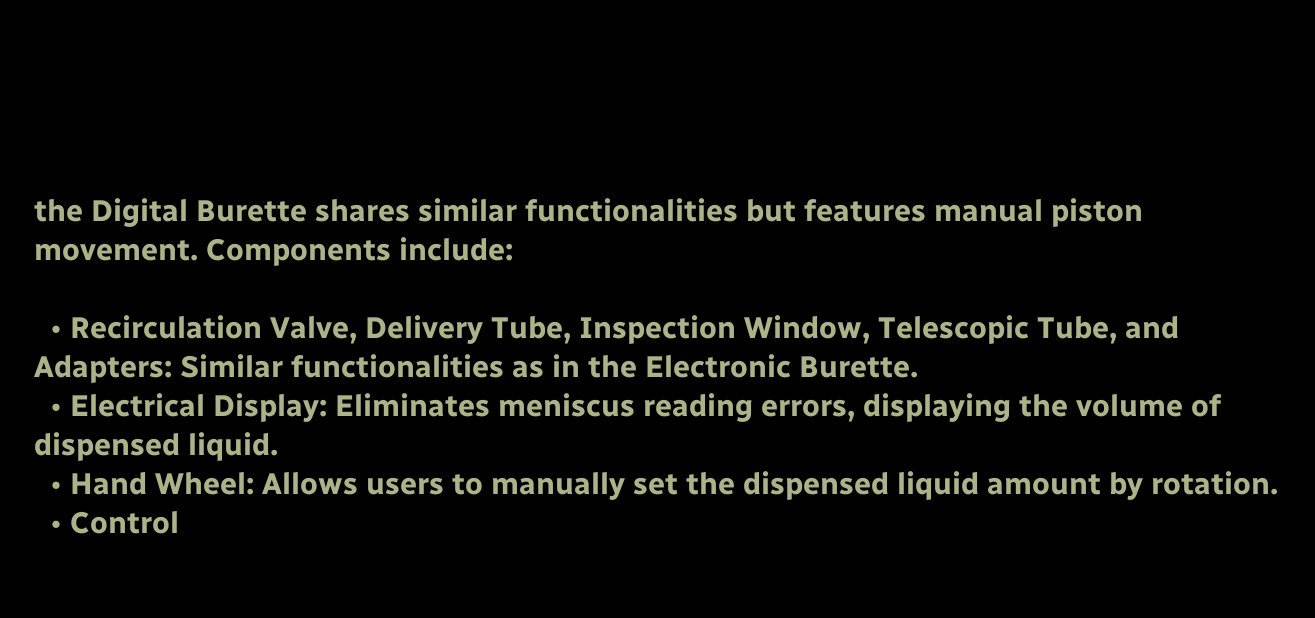the Digital Burette shares similar functionalities but features manual piston movement. Components include:

  • Recirculation Valve, Delivery Tube, Inspection Window, Telescopic Tube, and Adapters: Similar functionalities as in the Electronic Burette.
  • Electrical Display: Eliminates meniscus reading errors, displaying the volume of dispensed liquid.
  • Hand Wheel: Allows users to manually set the dispensed liquid amount by rotation.
  • Control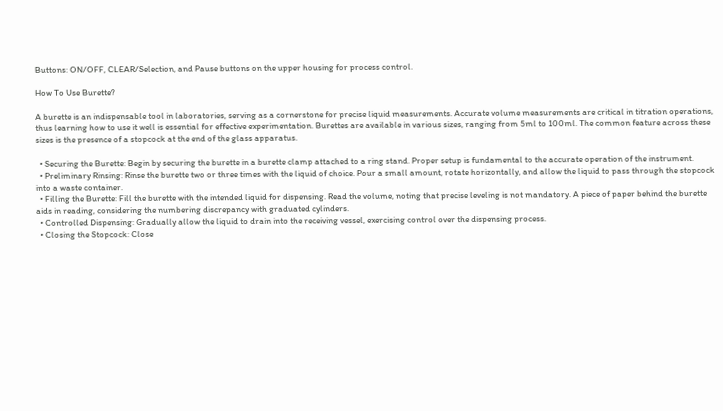Buttons: ON/OFF, CLEAR/Selection, and Pause buttons on the upper housing for process control.

How To Use Burette?

A burette is an indispensable tool in laboratories, serving as a cornerstone for precise liquid measurements. Accurate volume measurements are critical in titration operations, thus learning how to use it well is essential for effective experimentation. Burettes are available in various sizes, ranging from 5ml to 100ml. The common feature across these sizes is the presence of a stopcock at the end of the glass apparatus.

  • Securing the Burette: Begin by securing the burette in a burette clamp attached to a ring stand. Proper setup is fundamental to the accurate operation of the instrument.
  • Preliminary Rinsing: Rinse the burette two or three times with the liquid of choice. Pour a small amount, rotate horizontally, and allow the liquid to pass through the stopcock into a waste container.
  • Filling the Burette: Fill the burette with the intended liquid for dispensing. Read the volume, noting that precise leveling is not mandatory. A piece of paper behind the burette aids in reading, considering the numbering discrepancy with graduated cylinders.
  • Controlled Dispensing: Gradually allow the liquid to drain into the receiving vessel, exercising control over the dispensing process.
  • Closing the Stopcock: Close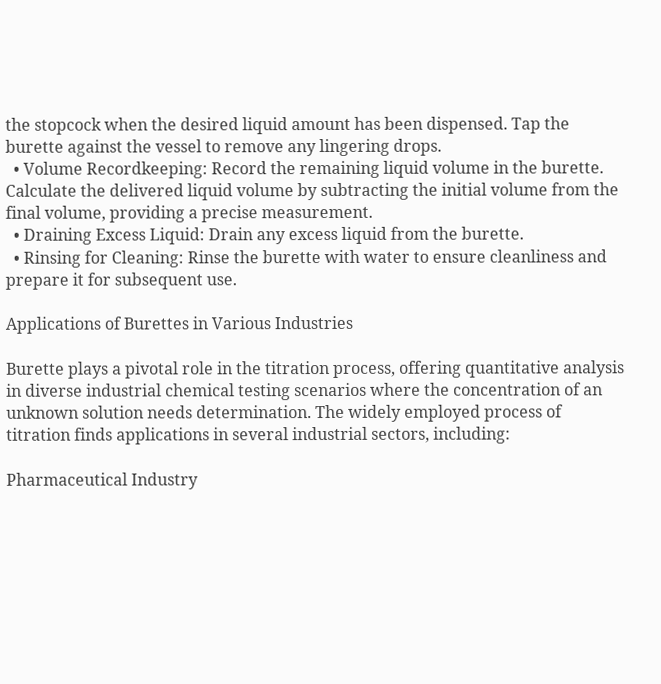the stopcock when the desired liquid amount has been dispensed. Tap the burette against the vessel to remove any lingering drops.
  • Volume Recordkeeping: Record the remaining liquid volume in the burette. Calculate the delivered liquid volume by subtracting the initial volume from the final volume, providing a precise measurement.
  • Draining Excess Liquid: Drain any excess liquid from the burette.
  • Rinsing for Cleaning: Rinse the burette with water to ensure cleanliness and prepare it for subsequent use.

Applications of Burettes in Various Industries

Burette plays a pivotal role in the titration process, offering quantitative analysis in diverse industrial chemical testing scenarios where the concentration of an unknown solution needs determination. The widely employed process of titration finds applications in several industrial sectors, including:

Pharmaceutical Industry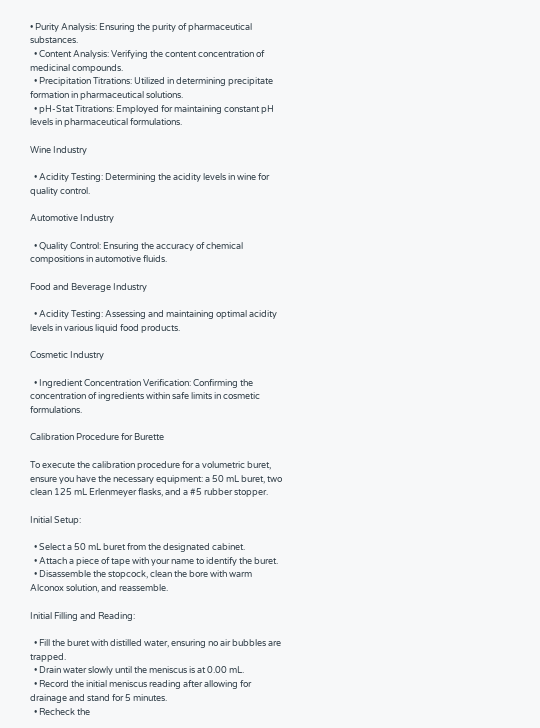• Purity Analysis: Ensuring the purity of pharmaceutical substances.
  • Content Analysis: Verifying the content concentration of medicinal compounds.
  • Precipitation Titrations: Utilized in determining precipitate formation in pharmaceutical solutions.
  • pH-Stat Titrations: Employed for maintaining constant pH levels in pharmaceutical formulations.

Wine Industry

  • Acidity Testing: Determining the acidity levels in wine for quality control.

Automotive Industry

  • Quality Control: Ensuring the accuracy of chemical compositions in automotive fluids.

Food and Beverage Industry

  • Acidity Testing: Assessing and maintaining optimal acidity levels in various liquid food products.

Cosmetic Industry

  • Ingredient Concentration Verification: Confirming the concentration of ingredients within safe limits in cosmetic formulations.

Calibration Procedure for Burette

To execute the calibration procedure for a volumetric buret, ensure you have the necessary equipment: a 50 mL buret, two clean 125 mL Erlenmeyer flasks, and a #5 rubber stopper.

Initial Setup:

  • Select a 50 mL buret from the designated cabinet.
  • Attach a piece of tape with your name to identify the buret.
  • Disassemble the stopcock, clean the bore with warm Alconox solution, and reassemble.

Initial Filling and Reading:

  • Fill the buret with distilled water, ensuring no air bubbles are trapped.
  • Drain water slowly until the meniscus is at 0.00 mL.
  • Record the initial meniscus reading after allowing for drainage and stand for 5 minutes.
  • Recheck the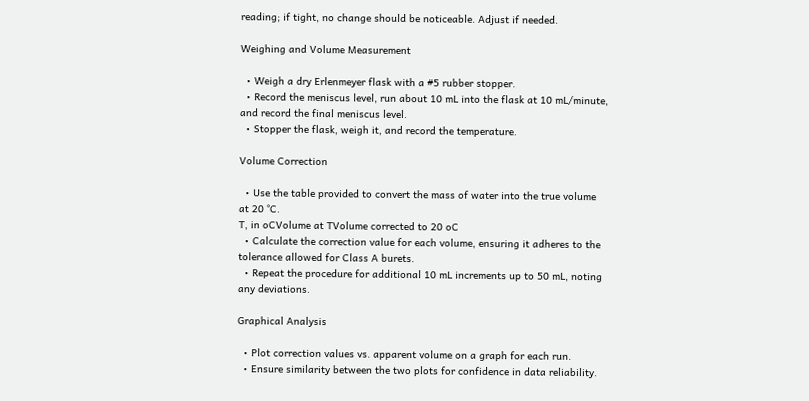reading; if tight, no change should be noticeable. Adjust if needed.

Weighing and Volume Measurement

  • Weigh a dry Erlenmeyer flask with a #5 rubber stopper.
  • Record the meniscus level, run about 10 mL into the flask at 10 mL/minute, and record the final meniscus level.
  • Stopper the flask, weigh it, and record the temperature.

Volume Correction

  • Use the table provided to convert the mass of water into the true volume at 20 °C.
T, in oCVolume at TVolume corrected to 20 oC
  • Calculate the correction value for each volume, ensuring it adheres to the tolerance allowed for Class A burets.
  • Repeat the procedure for additional 10 mL increments up to 50 mL, noting any deviations.

Graphical Analysis

  • Plot correction values vs. apparent volume on a graph for each run.
  • Ensure similarity between the two plots for confidence in data reliability.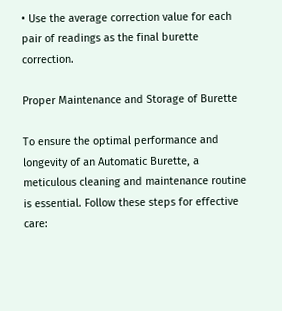• Use the average correction value for each pair of readings as the final burette correction.

Proper Maintenance and Storage of Burette

To ensure the optimal performance and longevity of an Automatic Burette, a meticulous cleaning and maintenance routine is essential. Follow these steps for effective care: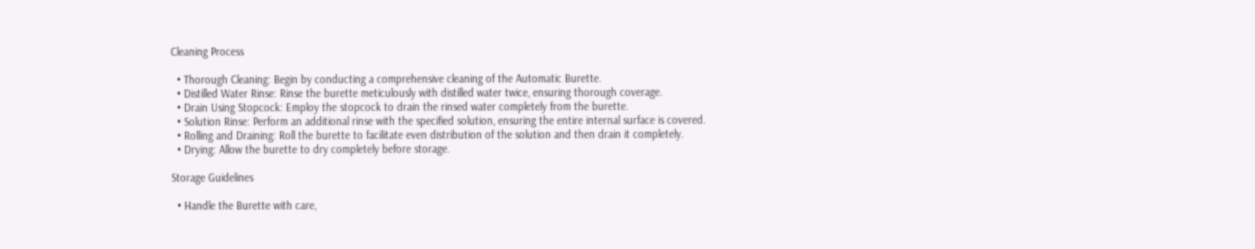Cleaning Process

  • Thorough Cleaning: Begin by conducting a comprehensive cleaning of the Automatic Burette.
  • Distilled Water Rinse: Rinse the burette meticulously with distilled water twice, ensuring thorough coverage.
  • Drain Using Stopcock: Employ the stopcock to drain the rinsed water completely from the burette.
  • Solution Rinse: Perform an additional rinse with the specified solution, ensuring the entire internal surface is covered.
  • Rolling and Draining: Roll the burette to facilitate even distribution of the solution and then drain it completely.
  • Drying: Allow the burette to dry completely before storage.

Storage Guidelines

  • Handle the Burette with care,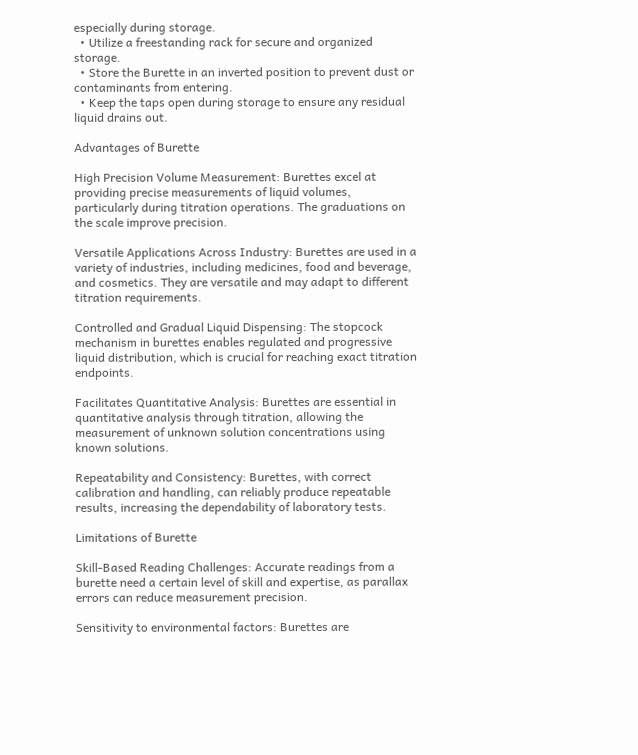especially during storage.
  • Utilize a freestanding rack for secure and organized storage.
  • Store the Burette in an inverted position to prevent dust or contaminants from entering.
  • Keep the taps open during storage to ensure any residual liquid drains out.

Advantages of Burette

High Precision Volume Measurement: Burettes excel at providing precise measurements of liquid volumes, particularly during titration operations. The graduations on the scale improve precision.

Versatile Applications Across Industry: Burettes are used in a variety of industries, including medicines, food and beverage, and cosmetics. They are versatile and may adapt to different titration requirements.

Controlled and Gradual Liquid Dispensing: The stopcock mechanism in burettes enables regulated and progressive liquid distribution, which is crucial for reaching exact titration endpoints.

Facilitates Quantitative Analysis: Burettes are essential in quantitative analysis through titration, allowing the measurement of unknown solution concentrations using known solutions.

Repeatability and Consistency: Burettes, with correct calibration and handling, can reliably produce repeatable results, increasing the dependability of laboratory tests.

Limitations of Burette

Skill-Based Reading Challenges: Accurate readings from a burette need a certain level of skill and expertise, as parallax errors can reduce measurement precision.

Sensitivity to environmental factors: Burettes are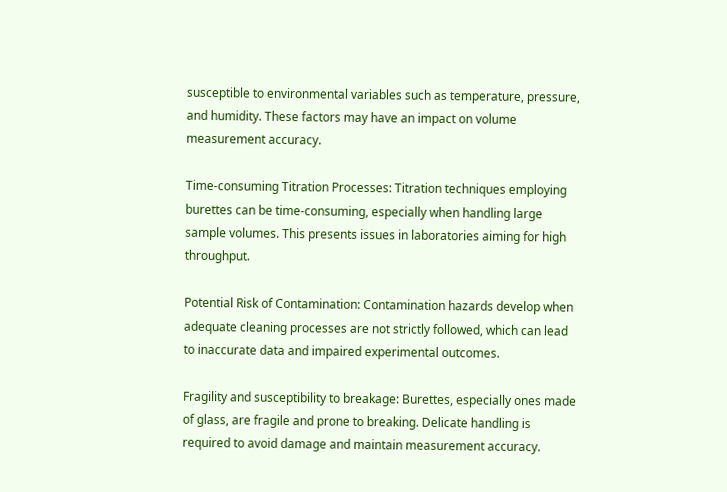susceptible to environmental variables such as temperature, pressure, and humidity. These factors may have an impact on volume measurement accuracy.

Time-consuming Titration Processes: Titration techniques employing burettes can be time-consuming, especially when handling large sample volumes. This presents issues in laboratories aiming for high throughput.

Potential Risk of Contamination: Contamination hazards develop when adequate cleaning processes are not strictly followed, which can lead to inaccurate data and impaired experimental outcomes.

Fragility and susceptibility to breakage: Burettes, especially ones made of glass, are fragile and prone to breaking. Delicate handling is required to avoid damage and maintain measurement accuracy.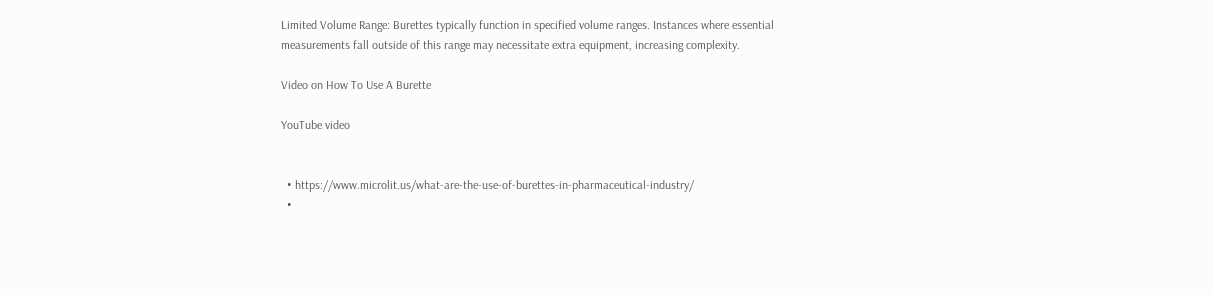Limited Volume Range: Burettes typically function in specified volume ranges. Instances where essential measurements fall outside of this range may necessitate extra equipment, increasing complexity.

Video on How To Use A Burette

YouTube video


  • https://www.microlit.us/what-are-the-use-of-burettes-in-pharmaceutical-industry/
  •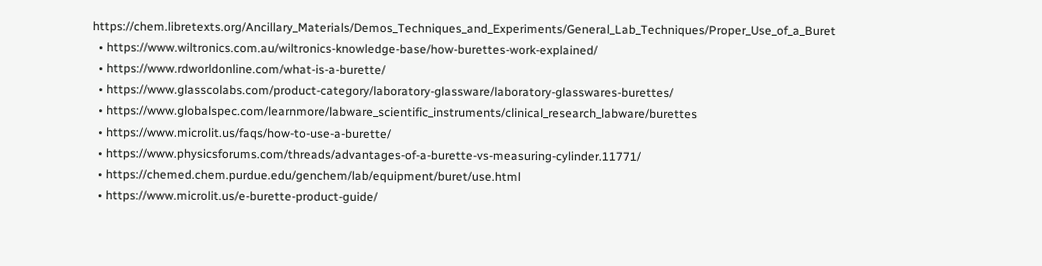https://chem.libretexts.org/Ancillary_Materials/Demos_Techniques_and_Experiments/General_Lab_Techniques/Proper_Use_of_a_Buret
  • https://www.wiltronics.com.au/wiltronics-knowledge-base/how-burettes-work-explained/
  • https://www.rdworldonline.com/what-is-a-burette/
  • https://www.glasscolabs.com/product-category/laboratory-glassware/laboratory-glasswares-burettes/
  • https://www.globalspec.com/learnmore/labware_scientific_instruments/clinical_research_labware/burettes
  • https://www.microlit.us/faqs/how-to-use-a-burette/
  • https://www.physicsforums.com/threads/advantages-of-a-burette-vs-measuring-cylinder.11771/
  • https://chemed.chem.purdue.edu/genchem/lab/equipment/buret/use.html
  • https://www.microlit.us/e-burette-product-guide/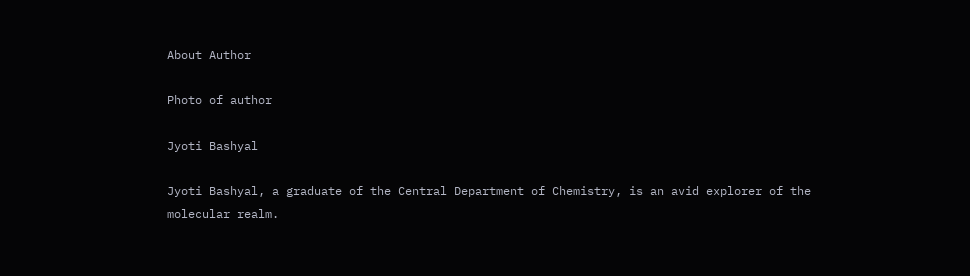About Author

Photo of author

Jyoti Bashyal

Jyoti Bashyal, a graduate of the Central Department of Chemistry, is an avid explorer of the molecular realm.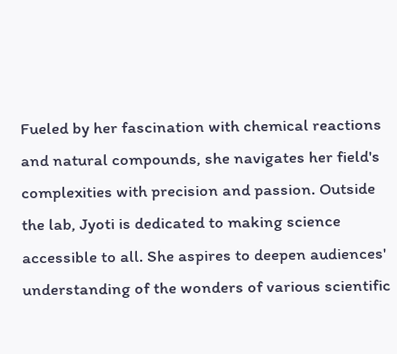Fueled by her fascination with chemical reactions and natural compounds, she navigates her field's complexities with precision and passion. Outside the lab, Jyoti is dedicated to making science accessible to all. She aspires to deepen audiences' understanding of the wonders of various scientific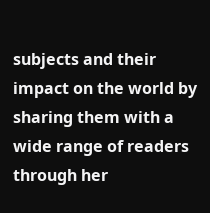subjects and their impact on the world by sharing them with a wide range of readers through her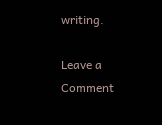writing.

Leave a Comment